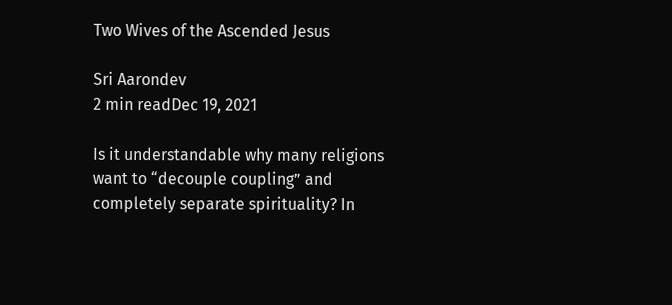Two Wives of the Ascended Jesus

Sri Aarondev
2 min readDec 19, 2021

Is it understandable why many religions want to “decouple coupling” and completely separate spirituality? In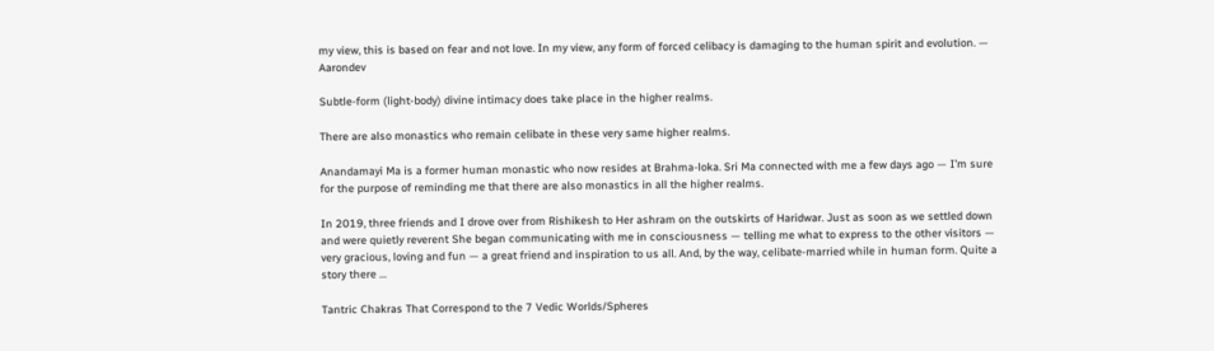my view, this is based on fear and not love. In my view, any form of forced celibacy is damaging to the human spirit and evolution. — Aarondev

Subtle-form (light-body) divine intimacy does take place in the higher realms.

There are also monastics who remain celibate in these very same higher realms.

Anandamayi Ma is a former human monastic who now resides at Brahma-loka. Sri Ma connected with me a few days ago — I’m sure for the purpose of reminding me that there are also monastics in all the higher realms.

In 2019, three friends and I drove over from Rishikesh to Her ashram on the outskirts of Haridwar. Just as soon as we settled down and were quietly reverent She began communicating with me in consciousness — telling me what to express to the other visitors — very gracious, loving and fun — a great friend and inspiration to us all. And, by the way, celibate-married while in human form. Quite a story there …

Tantric Chakras That Correspond to the 7 Vedic Worlds/Spheres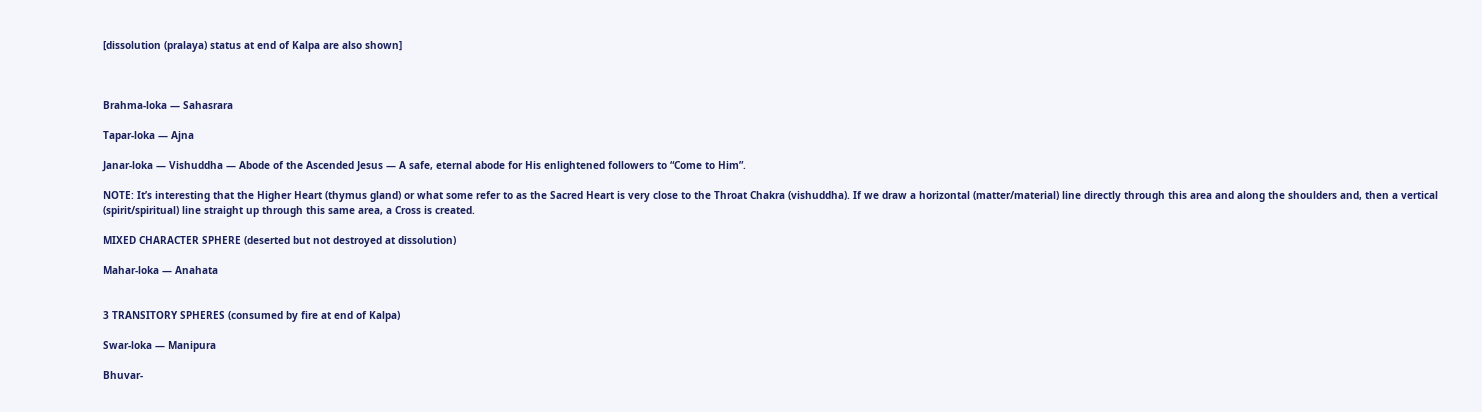[dissolution (pralaya) status at end of Kalpa are also shown]



Brahma-loka — Sahasrara

Tapar-loka — Ajna

Janar-loka — Vishuddha — Abode of the Ascended Jesus — A safe, eternal abode for His enlightened followers to “Come to Him”.

NOTE: It’s interesting that the Higher Heart (thymus gland) or what some refer to as the Sacred Heart is very close to the Throat Chakra (vishuddha). If we draw a horizontal (matter/material) line directly through this area and along the shoulders and, then a vertical (spirit/spiritual) line straight up through this same area, a Cross is created.

MIXED CHARACTER SPHERE (deserted but not destroyed at dissolution)

Mahar-loka — Anahata


3 TRANSITORY SPHERES (consumed by fire at end of Kalpa)

Swar-loka — Manipura

Bhuvar-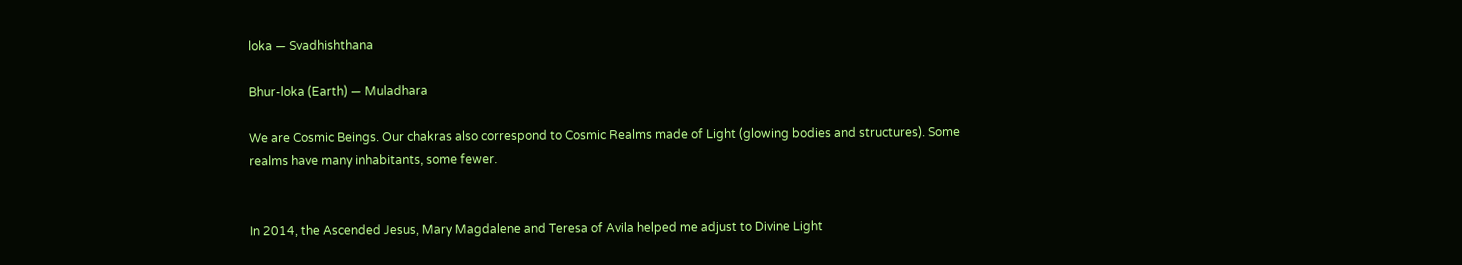loka — Svadhishthana

Bhur-loka (Earth) — Muladhara

We are Cosmic Beings. Our chakras also correspond to Cosmic Realms made of Light (glowing bodies and structures). Some realms have many inhabitants, some fewer.


In 2014, the Ascended Jesus, Mary Magdalene and Teresa of Avila helped me adjust to Divine Light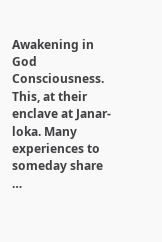Awakening in God Consciousness. This, at their enclave at Janar-loka. Many experiences to someday share …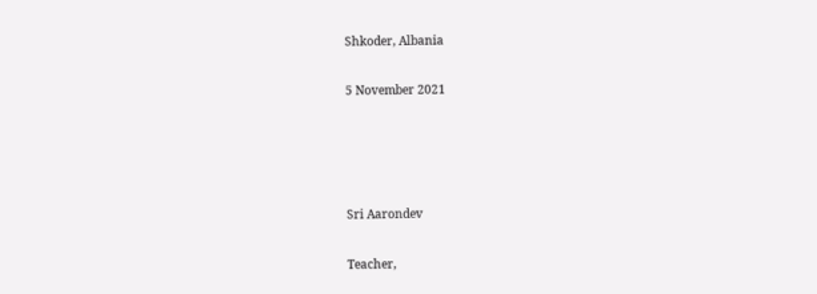Shkoder, Albania

5 November 2021




Sri Aarondev

Teacher,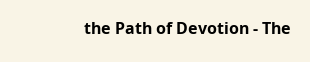the Path of Devotion - The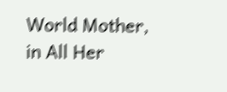World Mother, in All Her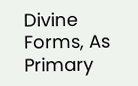Divine Forms, As Primary